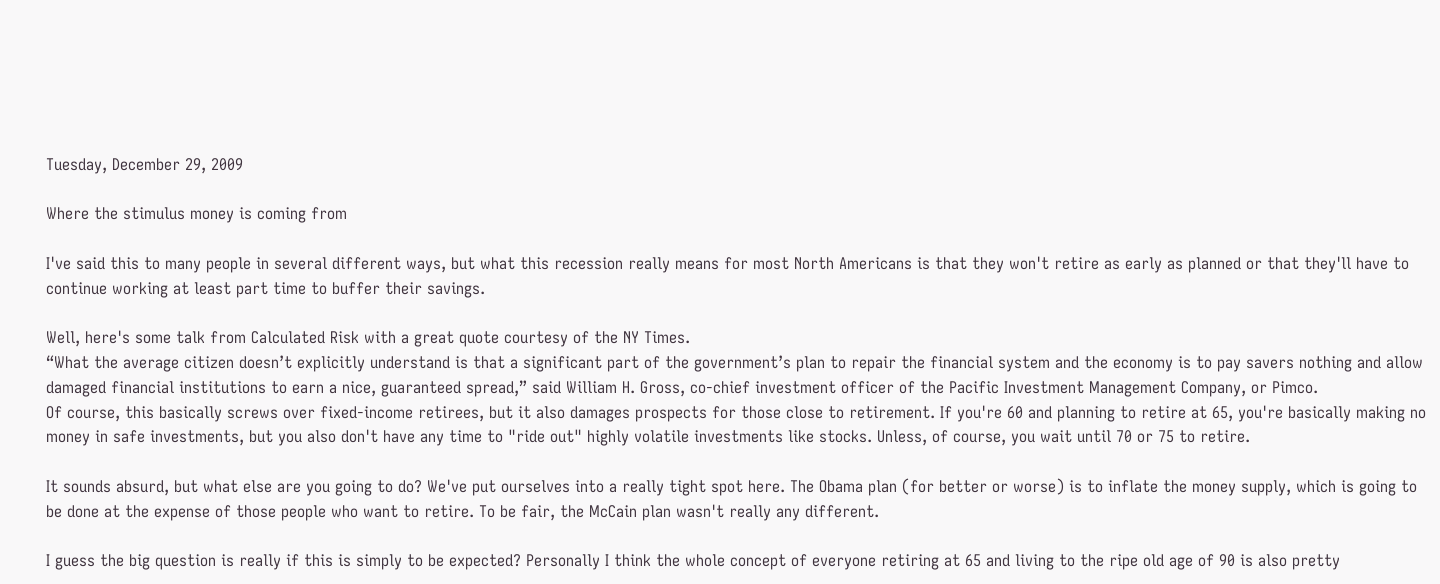Tuesday, December 29, 2009

Where the stimulus money is coming from

I've said this to many people in several different ways, but what this recession really means for most North Americans is that they won't retire as early as planned or that they'll have to continue working at least part time to buffer their savings.

Well, here's some talk from Calculated Risk with a great quote courtesy of the NY Times.
“What the average citizen doesn’t explicitly understand is that a significant part of the government’s plan to repair the financial system and the economy is to pay savers nothing and allow damaged financial institutions to earn a nice, guaranteed spread,” said William H. Gross, co-chief investment officer of the Pacific Investment Management Company, or Pimco.
Of course, this basically screws over fixed-income retirees, but it also damages prospects for those close to retirement. If you're 60 and planning to retire at 65, you're basically making no money in safe investments, but you also don't have any time to "ride out" highly volatile investments like stocks. Unless, of course, you wait until 70 or 75 to retire.

It sounds absurd, but what else are you going to do? We've put ourselves into a really tight spot here. The Obama plan (for better or worse) is to inflate the money supply, which is going to be done at the expense of those people who want to retire. To be fair, the McCain plan wasn't really any different.

I guess the big question is really if this is simply to be expected? Personally I think the whole concept of everyone retiring at 65 and living to the ripe old age of 90 is also pretty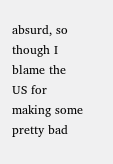absurd, so though I blame the US for making some pretty bad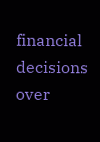financial decisions over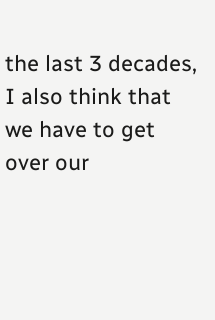the last 3 decades, I also think that we have to get over our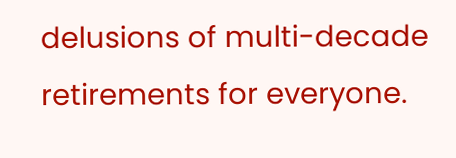delusions of multi-decade retirements for everyone.